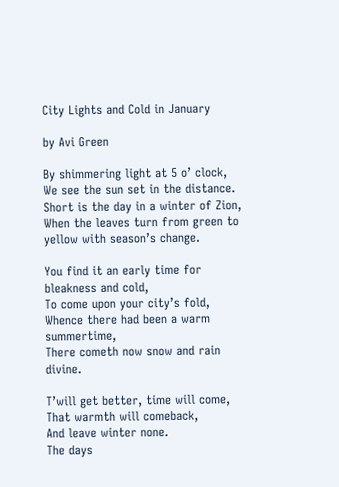City Lights and Cold in January

by Avi Green

By shimmering light at 5 o’ clock,
We see the sun set in the distance.
Short is the day in a winter of Zion,
When the leaves turn from green to yellow with season’s change.

You find it an early time for bleakness and cold,
To come upon your city’s fold,
Whence there had been a warm summertime,
There cometh now snow and rain divine.

T’will get better, time will come,
That warmth will comeback,
And leave winter none.
The days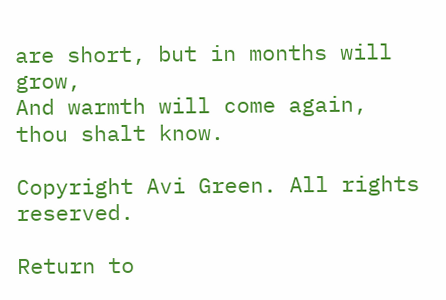are short, but in months will grow,
And warmth will come again, thou shalt know.

Copyright Avi Green. All rights reserved.

Return to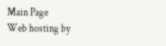Main Page
Web hosting by